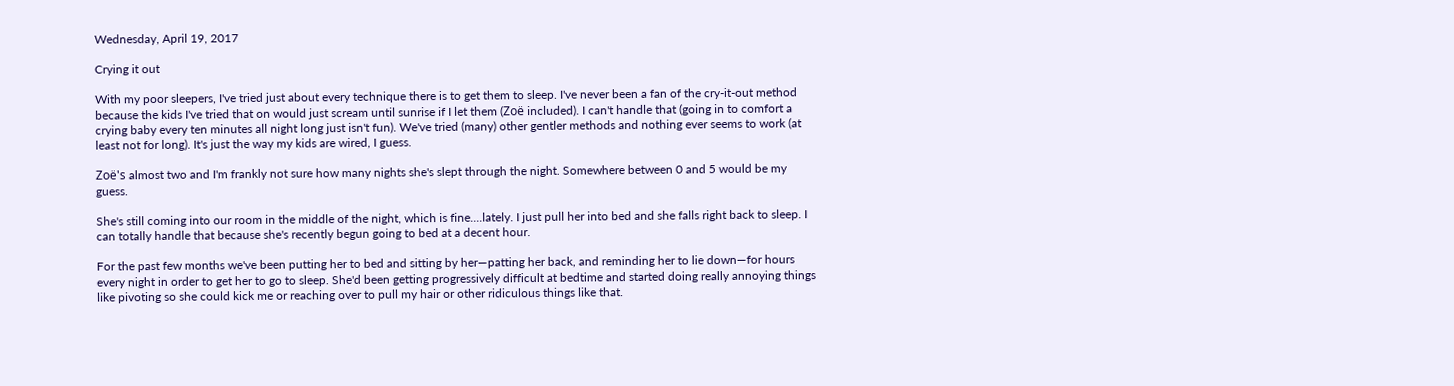Wednesday, April 19, 2017

Crying it out

With my poor sleepers, I've tried just about every technique there is to get them to sleep. I've never been a fan of the cry-it-out method because the kids I've tried that on would just scream until sunrise if I let them (Zoë included). I can't handle that (going in to comfort a crying baby every ten minutes all night long just isn't fun). We've tried (many) other gentler methods and nothing ever seems to work (at least not for long). It's just the way my kids are wired, I guess.

Zoë's almost two and I'm frankly not sure how many nights she's slept through the night. Somewhere between 0 and 5 would be my guess.

She's still coming into our room in the middle of the night, which is fine....lately. I just pull her into bed and she falls right back to sleep. I can totally handle that because she's recently begun going to bed at a decent hour.

For the past few months we've been putting her to bed and sitting by her—patting her back, and reminding her to lie down—for hours every night in order to get her to go to sleep. She'd been getting progressively difficult at bedtime and started doing really annoying things like pivoting so she could kick me or reaching over to pull my hair or other ridiculous things like that.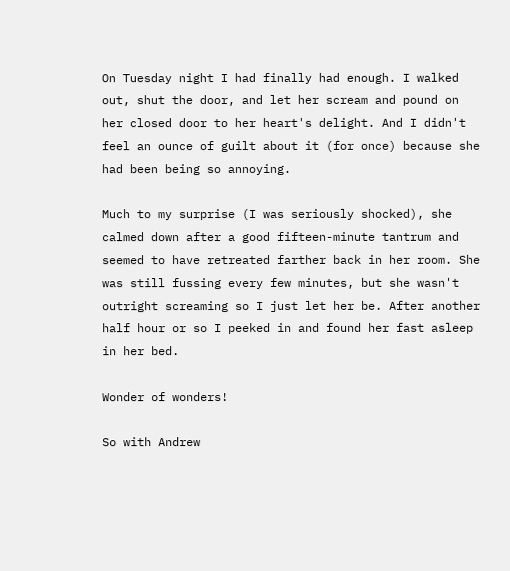On Tuesday night I had finally had enough. I walked out, shut the door, and let her scream and pound on her closed door to her heart's delight. And I didn't feel an ounce of guilt about it (for once) because she had been being so annoying.

Much to my surprise (I was seriously shocked), she calmed down after a good fifteen-minute tantrum and seemed to have retreated farther back in her room. She was still fussing every few minutes, but she wasn't outright screaming so I just let her be. After another half hour or so I peeked in and found her fast asleep in her bed.

Wonder of wonders!

So with Andrew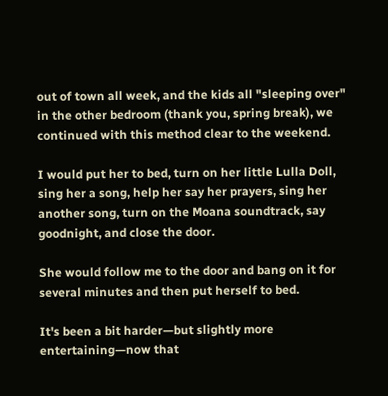out of town all week, and the kids all "sleeping over" in the other bedroom (thank you, spring break), we continued with this method clear to the weekend.

I would put her to bed, turn on her little Lulla Doll, sing her a song, help her say her prayers, sing her another song, turn on the Moana soundtrack, say goodnight, and close the door.

She would follow me to the door and bang on it for several minutes and then put herself to bed.

It's been a bit harder—but slightly more entertaining—now that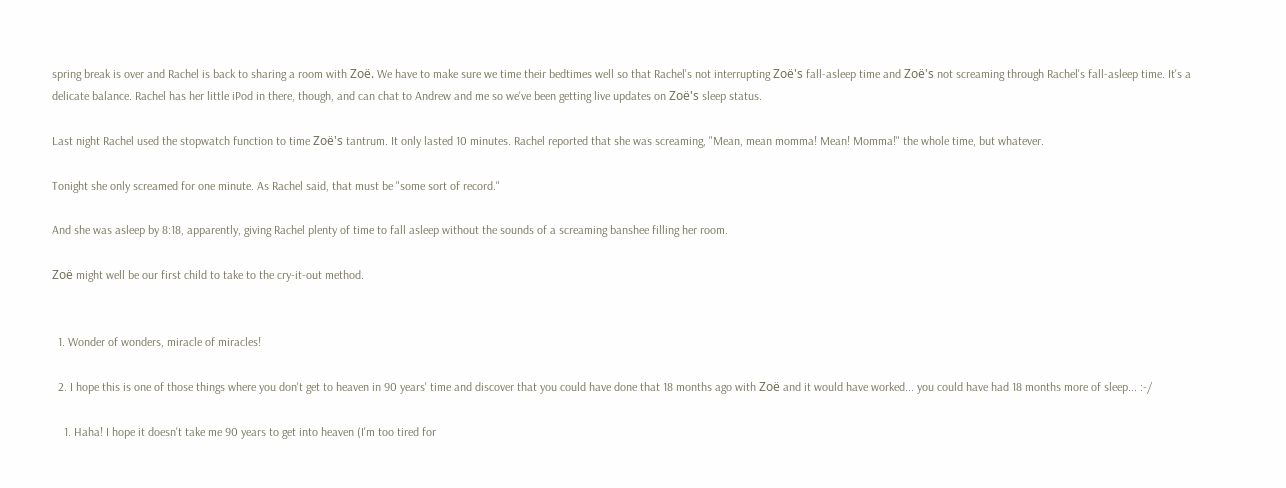spring break is over and Rachel is back to sharing a room with Zoë. We have to make sure we time their bedtimes well so that Rachel's not interrupting Zoë's fall-asleep time and Zoë's not screaming through Rachel's fall-asleep time. It's a delicate balance. Rachel has her little iPod in there, though, and can chat to Andrew and me so we've been getting live updates on Zoë's sleep status.

Last night Rachel used the stopwatch function to time Zoë's tantrum. It only lasted 10 minutes. Rachel reported that she was screaming, "Mean, mean momma! Mean! Momma!" the whole time, but whatever.

Tonight she only screamed for one minute. As Rachel said, that must be "some sort of record."

And she was asleep by 8:18, apparently, giving Rachel plenty of time to fall asleep without the sounds of a screaming banshee filling her room.

Zoë might well be our first child to take to the cry-it-out method.


  1. Wonder of wonders, miracle of miracles!

  2. I hope this is one of those things where you don't get to heaven in 90 years' time and discover that you could have done that 18 months ago with Zoë and it would have worked... you could have had 18 months more of sleep... :-/

    1. Haha! I hope it doesn't take me 90 years to get into heaven (I'm too tired for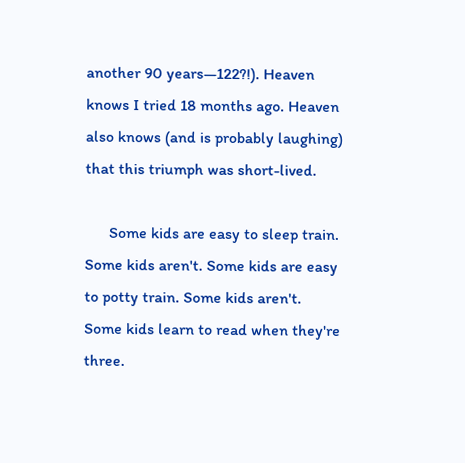another 90 years—122?!). Heaven knows I tried 18 months ago. Heaven also knows (and is probably laughing) that this triumph was short-lived.

      Some kids are easy to sleep train. Some kids aren't. Some kids are easy to potty train. Some kids aren't. Some kids learn to read when they're three.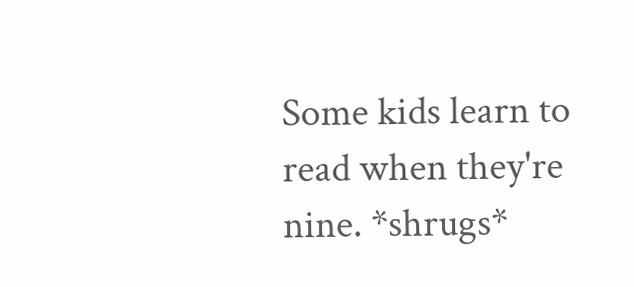Some kids learn to read when they're nine. *shrugs*